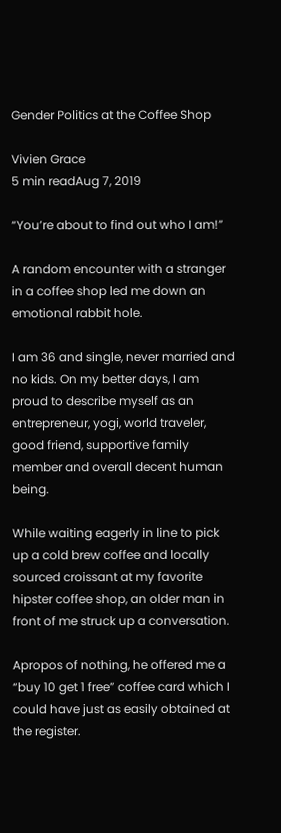Gender Politics at the Coffee Shop

Vivien Grace
5 min readAug 7, 2019

“You’re about to find out who I am!”

A random encounter with a stranger in a coffee shop led me down an emotional rabbit hole.

I am 36 and single, never married and no kids. On my better days, I am proud to describe myself as an entrepreneur, yogi, world traveler, good friend, supportive family member and overall decent human being.

While waiting eagerly in line to pick up a cold brew coffee and locally sourced croissant at my favorite hipster coffee shop, an older man in front of me struck up a conversation.

Apropos of nothing, he offered me a “buy 10 get 1 free” coffee card which I could have just as easily obtained at the register.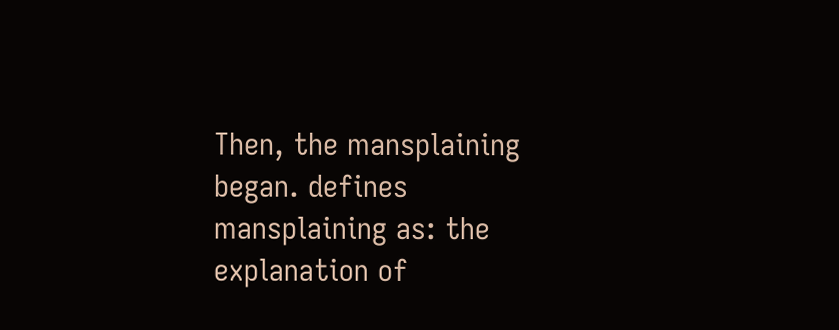Then, the mansplaining began. defines mansplaining as: the explanation of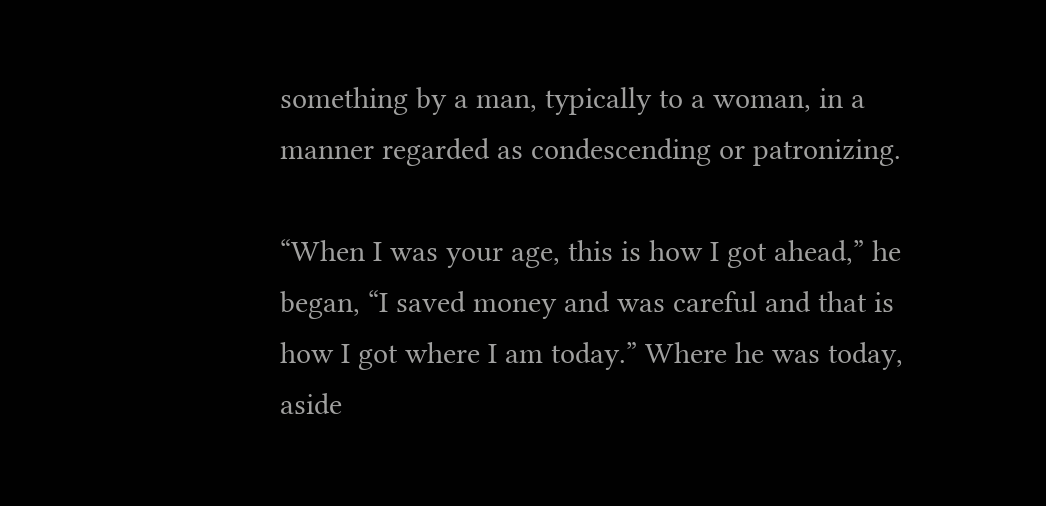something by a man, typically to a woman, in a manner regarded as condescending or patronizing.

“When I was your age, this is how I got ahead,” he began, “I saved money and was careful and that is how I got where I am today.” Where he was today, aside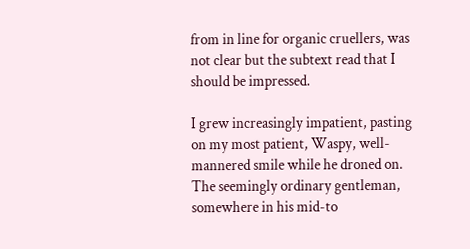from in line for organic cruellers, was not clear but the subtext read that I should be impressed.

I grew increasingly impatient, pasting on my most patient, Waspy, well-mannered smile while he droned on. The seemingly ordinary gentleman, somewhere in his mid-to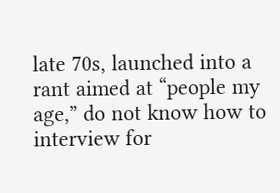late 70s, launched into a rant aimed at “people my age,” do not know how to interview for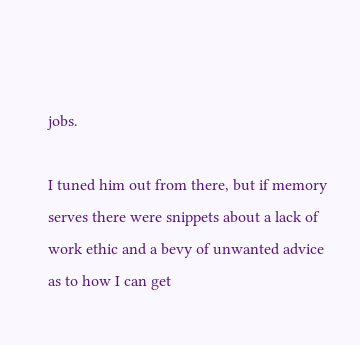jobs.

I tuned him out from there, but if memory serves there were snippets about a lack of work ethic and a bevy of unwanted advice as to how I can get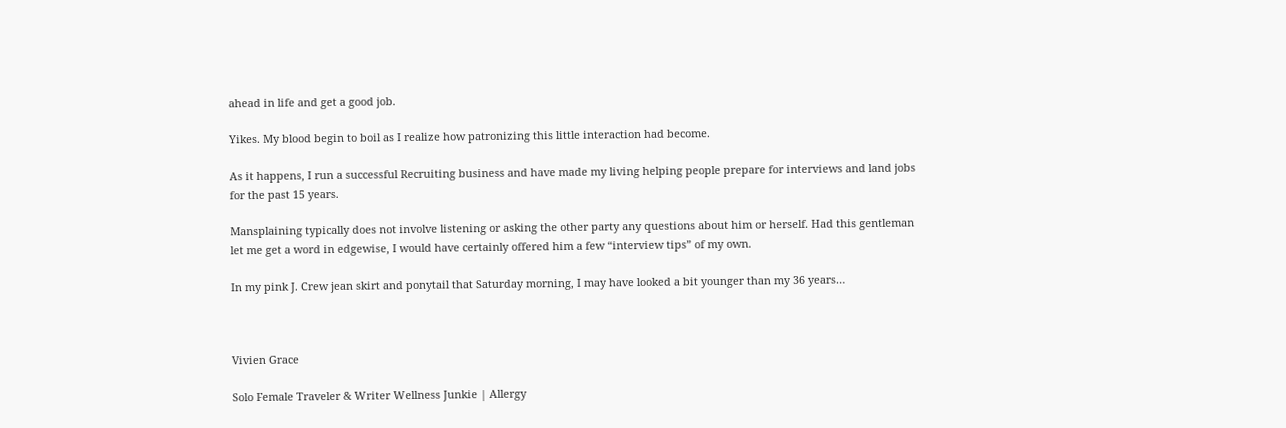ahead in life and get a good job.

Yikes. My blood begin to boil as I realize how patronizing this little interaction had become.

As it happens, I run a successful Recruiting business and have made my living helping people prepare for interviews and land jobs for the past 15 years.

Mansplaining typically does not involve listening or asking the other party any questions about him or herself. Had this gentleman let me get a word in edgewise, I would have certainly offered him a few “interview tips” of my own.

In my pink J. Crew jean skirt and ponytail that Saturday morning, I may have looked a bit younger than my 36 years…



Vivien Grace

Solo Female Traveler & Writer Wellness Junkie | Allergy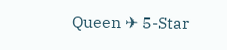Queen ✈ 5-Star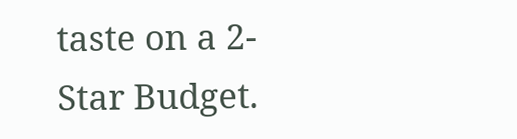taste on a 2-Star Budget.